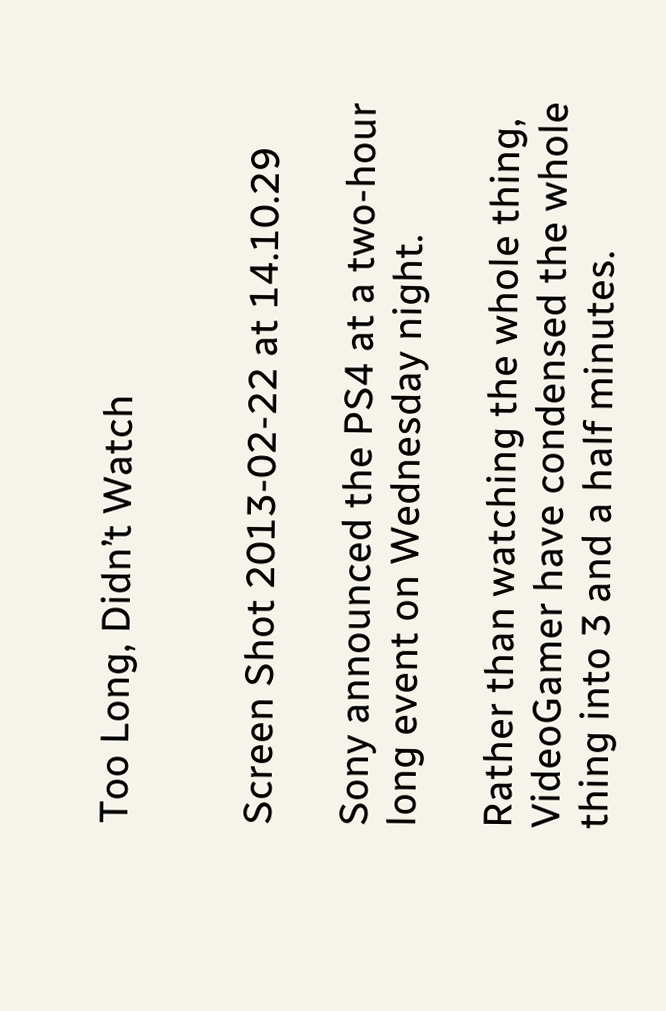Too Long, Didn’t Watch


Screen Shot 2013-02-22 at 14.10.29

Sony announced the PS4 at a two-hour long event on Wednesday night.

Rather than watching the whole thing, VideoGamer have condensed the whole thing into 3 and a half minutes.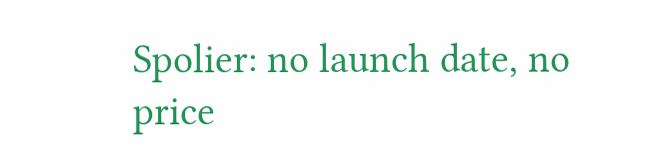Spolier: no launch date, no price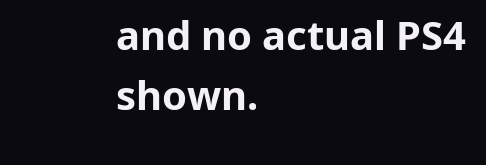and no actual PS4 shown.